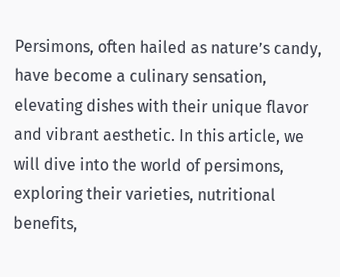Persimons, often hailed as nature’s candy, have become a culinary sensation, elevating dishes with their unique flavor and vibrant aesthetic. In this article, we will dive into the world of persimons, exploring their varieties, nutritional benefits,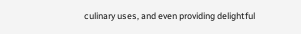culinary uses, and even providing delightful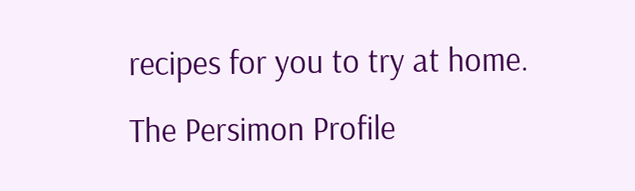recipes for you to try at home. The Persimon Profile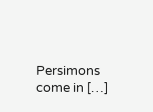Persimons come in […]